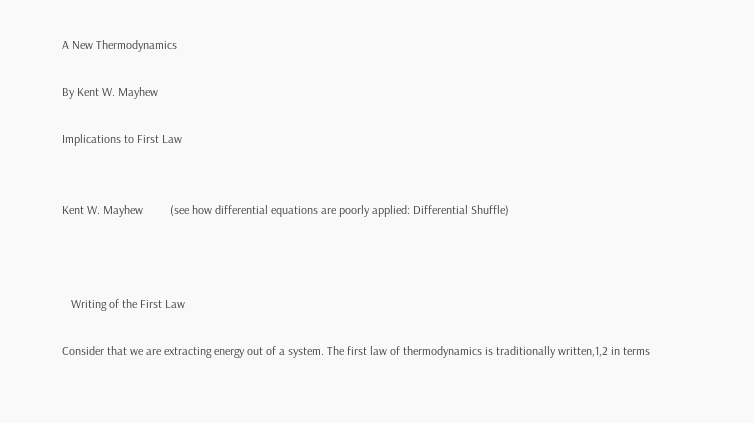A New Thermodynamics

By Kent W. Mayhew

Implications to First Law


Kent W. Mayhew         (see how differential equations are poorly applied: Differential Shuffle)



   Writing of the First Law

Consider that we are extracting energy out of a system. The first law of thermodynamics is traditionally written,1,2 in terms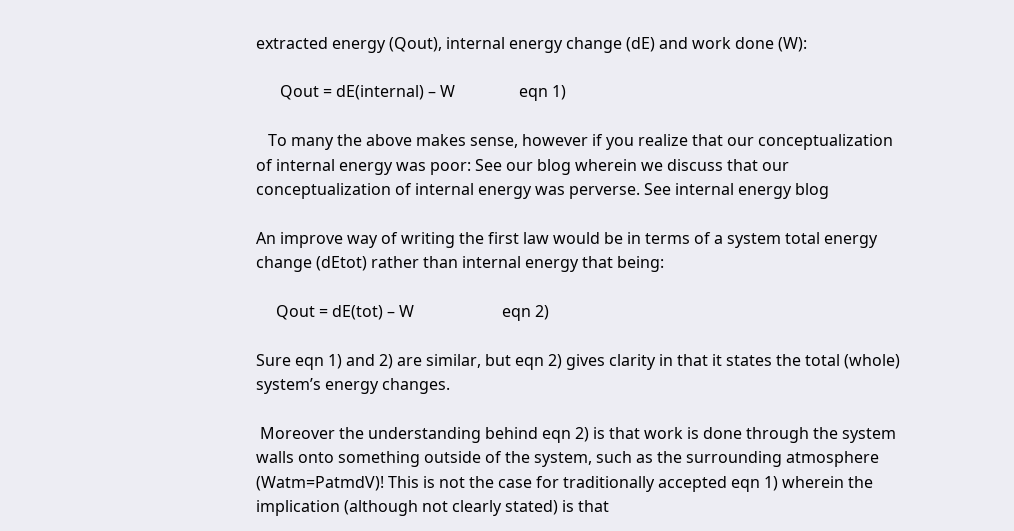extracted energy (Qout), internal energy change (dE) and work done (W):

      Qout = dE(internal) – W                eqn 1)

   To many the above makes sense, however if you realize that our conceptualization of internal energy was poor: See our blog wherein we discuss that our conceptualization of internal energy was perverse. See internal energy blog

An improve way of writing the first law would be in terms of a system total energy change (dEtot) rather than internal energy that being:

     Qout = dE(tot) – W                      eqn 2)

Sure eqn 1) and 2) are similar, but eqn 2) gives clarity in that it states the total (whole) system’s energy changes.

 Moreover the understanding behind eqn 2) is that work is done through the system walls onto something outside of the system, such as the surrounding atmosphere (Watm=PatmdV)! This is not the case for traditionally accepted eqn 1) wherein the implication (although not clearly stated) is that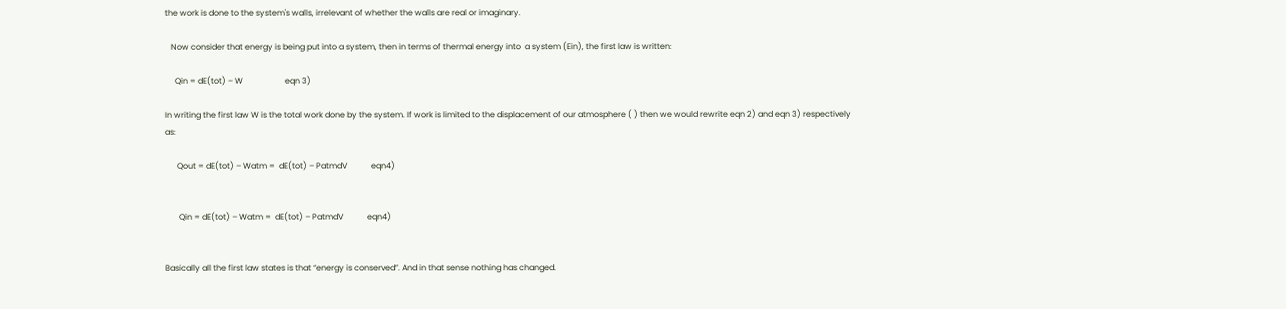the work is done to the system's walls, irrelevant of whether the walls are real or imaginary.

   Now consider that energy is being put into a system, then in terms of thermal energy into  a system (Ein), the first law is written:

     Qin = dE(tot) – W                     eqn 3)

In writing the first law W is the total work done by the system. If work is limited to the displacement of our atmosphere ( ) then we would rewrite eqn 2) and eqn 3) respectively as:

      Qout = dE(tot) – Watm =  dE(tot) – PatmdV            eqn4)


       Qin = dE(tot) – Watm =  dE(tot) – PatmdV            eqn4)


Basically all the first law states is that “energy is conserved”. And in that sense nothing has changed.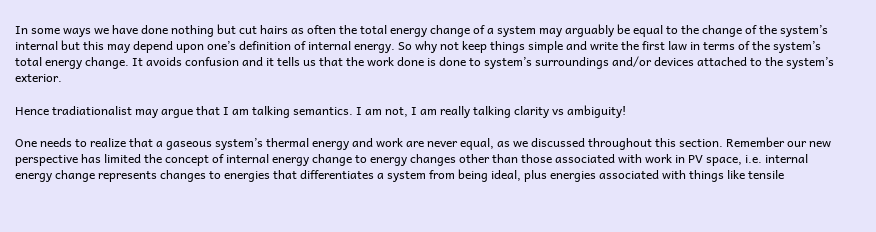In some ways we have done nothing but cut hairs as often the total energy change of a system may arguably be equal to the change of the system’s internal but this may depend upon one’s definition of internal energy. So why not keep things simple and write the first law in terms of the system’s total energy change. It avoids confusion and it tells us that the work done is done to system’s surroundings and/or devices attached to the system’s exterior.

Hence tradiationalist may argue that I am talking semantics. I am not, I am really talking clarity vs ambiguity!

One needs to realize that a gaseous system’s thermal energy and work are never equal, as we discussed throughout this section. Remember our new perspective has limited the concept of internal energy change to energy changes other than those associated with work in PV space, i.e. internal energy change represents changes to energies that differentiates a system from being ideal, plus energies associated with things like tensile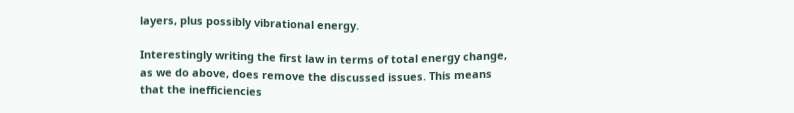layers, plus possibly vibrational energy.

Interestingly writing the first law in terms of total energy change, as we do above, does remove the discussed issues. This means that the inefficiencies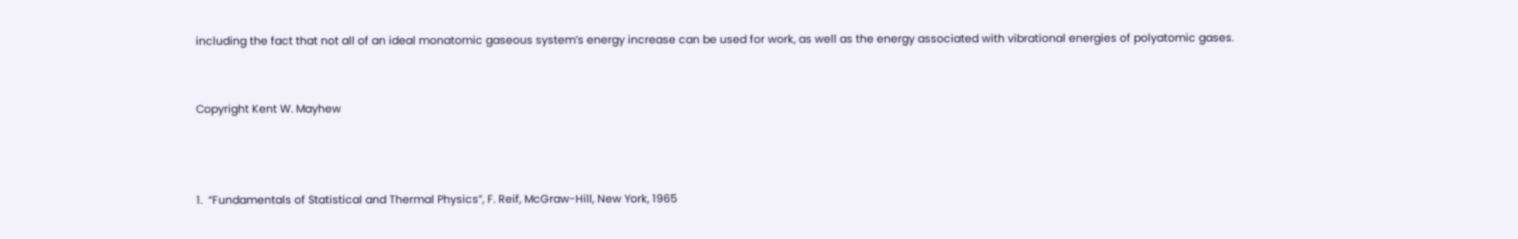including the fact that not all of an ideal monatomic gaseous system’s energy increase can be used for work, as well as the energy associated with vibrational energies of polyatomic gases.


Copyright Kent W. Mayhew



1.  “Fundamentals of Statistical and Thermal Physics”, F. Reif, McGraw-Hill, New York, 1965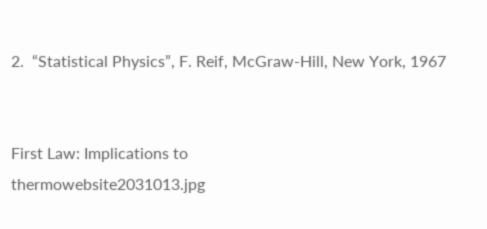2.  “Statistical Physics”, F. Reif, McGraw-Hill, New York, 1967


First Law: Implications to
thermowebsite2031013.jpg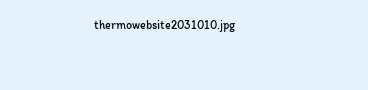thermowebsite2031010.jpg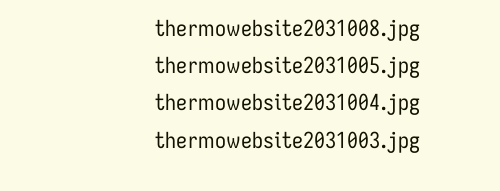thermowebsite2031008.jpg thermowebsite2031005.jpg thermowebsite2031004.jpg thermowebsite2031003.jpg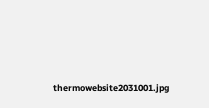thermowebsite2031001.jpg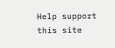Help support this site